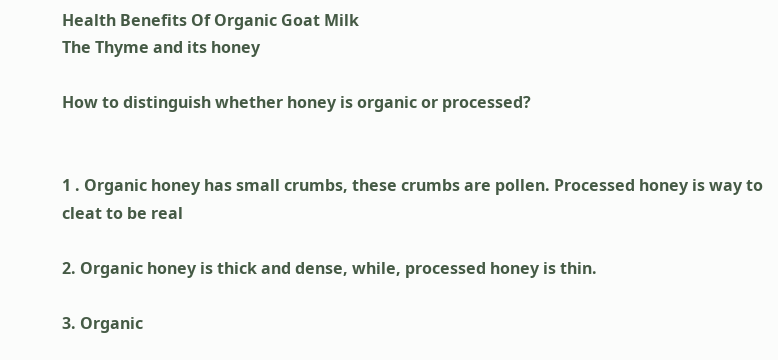Health Benefits Of Organic Goat Milk
The Thyme and its honey

How to distinguish whether honey is organic or processed?


1 . Organic honey has small crumbs, these crumbs are pollen. Processed honey is way to cleat to be real

2. Organic honey is thick and dense, while, processed honey is thin.

3. Organic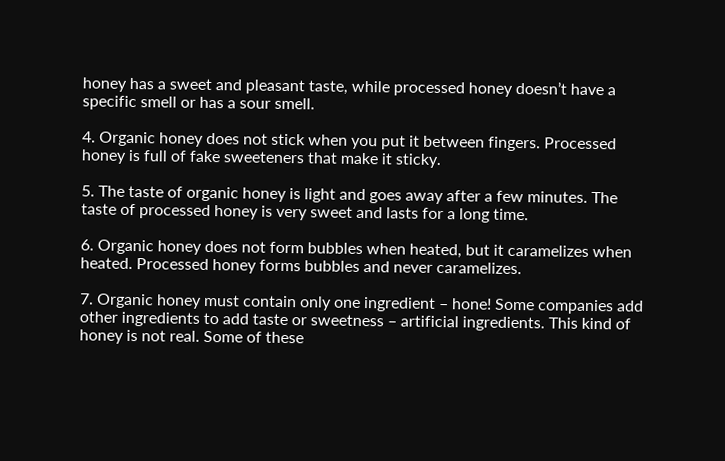honey has a sweet and pleasant taste, while processed honey doesn’t have a specific smell or has a sour smell.

4. Organic honey does not stick when you put it between fingers. Processed honey is full of fake sweeteners that make it sticky.

5. The taste of organic honey is light and goes away after a few minutes. The taste of processed honey is very sweet and lasts for a long time.

6. Organic honey does not form bubbles when heated, but it caramelizes when heated. Processed honey forms bubbles and never caramelizes.

7. Organic honey must contain only one ingredient – hone! Some companies add other ingredients to add taste or sweetness – artificial ingredients. This kind of honey is not real. Some of these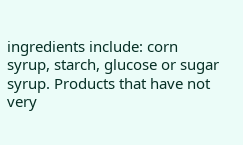ingredients include: corn syrup, starch, glucose or sugar syrup. Products that have not very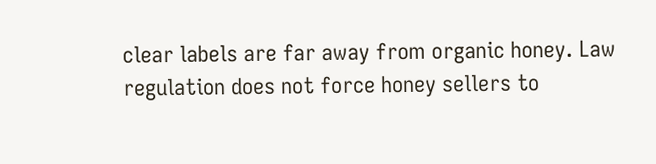clear labels are far away from organic honey. Law regulation does not force honey sellers to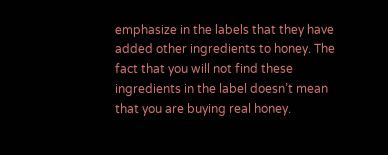emphasize in the labels that they have added other ingredients to honey. The fact that you will not find these ingredients in the label doesn’t mean that you are buying real honey.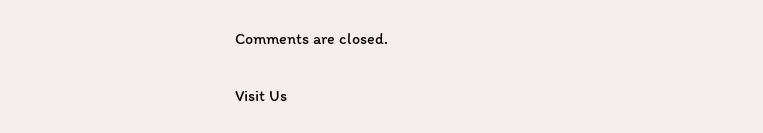Comments are closed.

Visit Us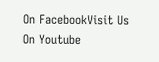On FacebookVisit Us On Youtube